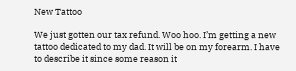New Tattoo

We just gotten our tax refund. Woo hoo. I’m getting a new tattoo dedicated to my dad. It will be on my forearm. I have to describe it since some reason it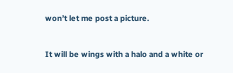won’t let me post a picture.

It will be wings with a halo and a white or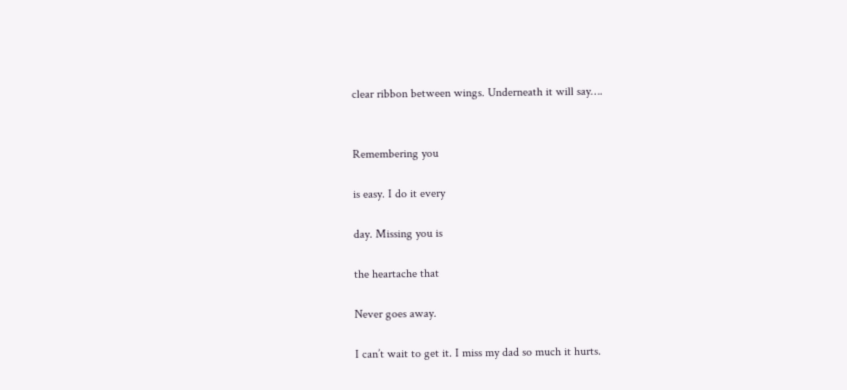clear ribbon between wings. Underneath it will say….


Remembering you

is easy. I do it every

day. Missing you is

the heartache that

Never goes away.

I can’t wait to get it. I miss my dad so much it hurts.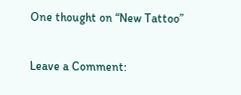One thought on “New Tattoo”

Leave a Comment: